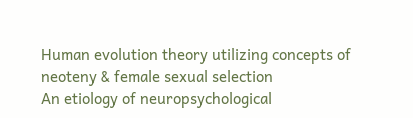Human evolution theory utilizing concepts of neoteny & female sexual selection
An etiology of neuropsychological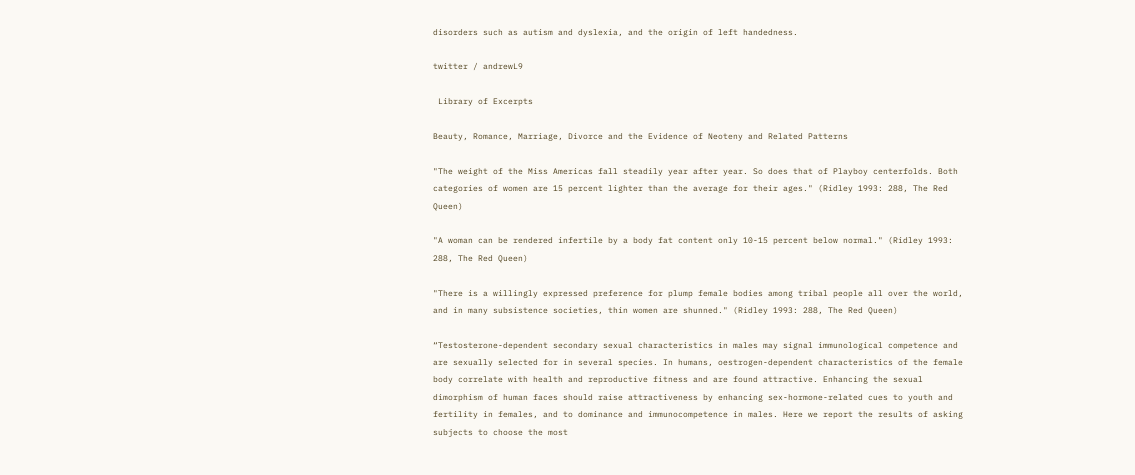disorders such as autism and dyslexia, and the origin of left handedness.

twitter / andrewL9

 Library of Excerpts

Beauty, Romance, Marriage, Divorce and the Evidence of Neoteny and Related Patterns

"The weight of the Miss Americas fall steadily year after year. So does that of Playboy centerfolds. Both categories of women are 15 percent lighter than the average for their ages." (Ridley 1993: 288, The Red Queen)

"A woman can be rendered infertile by a body fat content only 10-15 percent below normal." (Ridley 1993: 288, The Red Queen)

"There is a willingly expressed preference for plump female bodies among tribal people all over the world, and in many subsistence societies, thin women are shunned." (Ridley 1993: 288, The Red Queen)

“Testosterone-dependent secondary sexual characteristics in males may signal immunological competence and are sexually selected for in several species. In humans, oestrogen-dependent characteristics of the female body correlate with health and reproductive fitness and are found attractive. Enhancing the sexual dimorphism of human faces should raise attractiveness by enhancing sex-hormone-related cues to youth and fertility in females, and to dominance and immunocompetence in males. Here we report the results of asking subjects to choose the most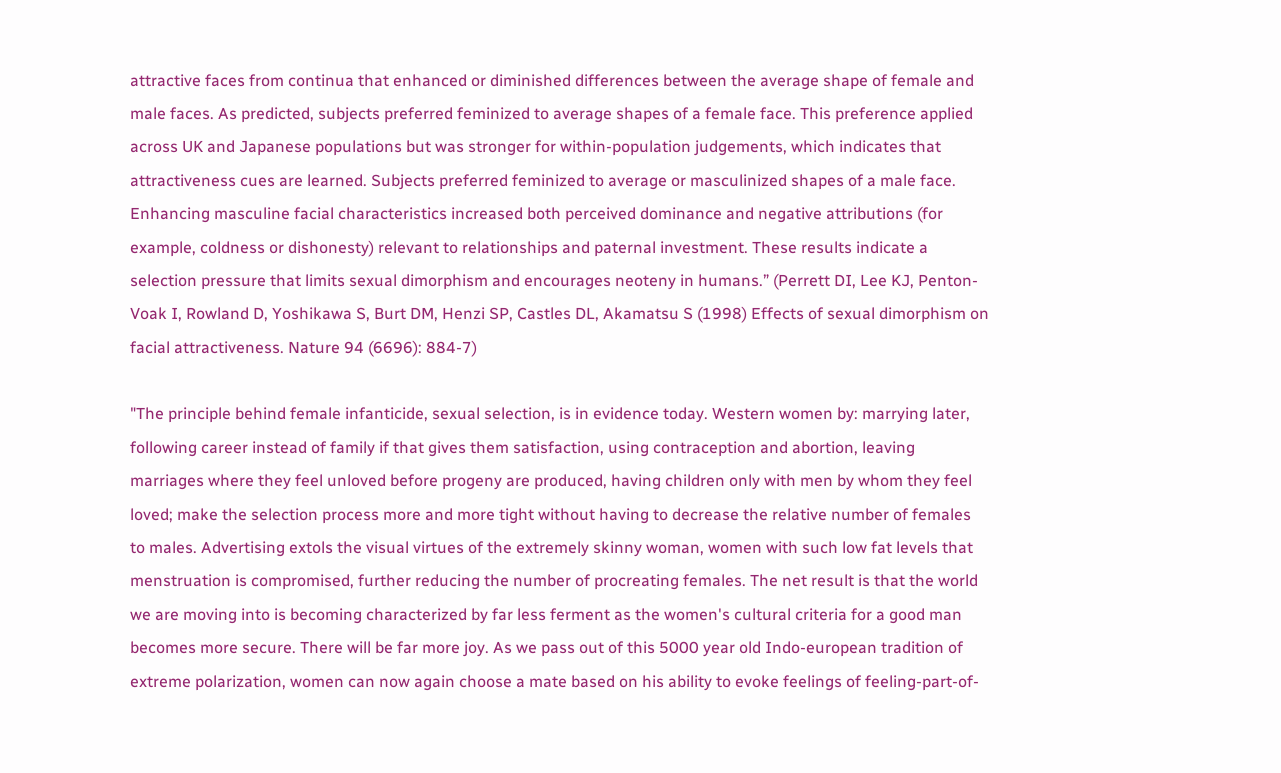attractive faces from continua that enhanced or diminished differences between the average shape of female and male faces. As predicted, subjects preferred feminized to average shapes of a female face. This preference applied across UK and Japanese populations but was stronger for within-population judgements, which indicates that attractiveness cues are learned. Subjects preferred feminized to average or masculinized shapes of a male face. Enhancing masculine facial characteristics increased both perceived dominance and negative attributions (for example, coldness or dishonesty) relevant to relationships and paternal investment. These results indicate a selection pressure that limits sexual dimorphism and encourages neoteny in humans.” (Perrett DI, Lee KJ, Penton-Voak I, Rowland D, Yoshikawa S, Burt DM, Henzi SP, Castles DL, Akamatsu S (1998) Effects of sexual dimorphism on facial attractiveness. Nature 94 (6696): 884-7)

"The principle behind female infanticide, sexual selection, is in evidence today. Western women by: marrying later, following career instead of family if that gives them satisfaction, using contraception and abortion, leaving marriages where they feel unloved before progeny are produced, having children only with men by whom they feel loved; make the selection process more and more tight without having to decrease the relative number of females to males. Advertising extols the visual virtues of the extremely skinny woman, women with such low fat levels that menstruation is compromised, further reducing the number of procreating females. The net result is that the world we are moving into is becoming characterized by far less ferment as the women's cultural criteria for a good man becomes more secure. There will be far more joy. As we pass out of this 5000 year old Indo-european tradition of extreme polarization, women can now again choose a mate based on his ability to evoke feelings of feeling-part-of-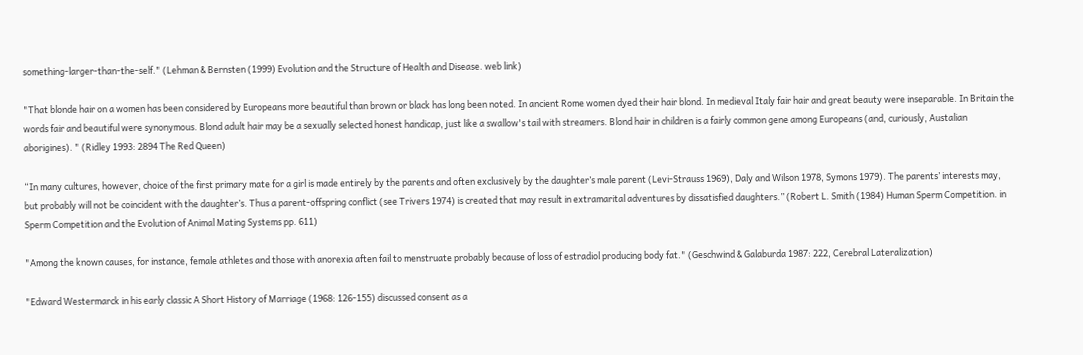something-larger-than-the-self." (Lehman & Bernsten (1999) Evolution and the Structure of Health and Disease. web link)

"That blonde hair on a women has been considered by Europeans more beautiful than brown or black has long been noted. In ancient Rome women dyed their hair blond. In medieval Italy fair hair and great beauty were inseparable. In Britain the words fair and beautiful were synonymous. Blond adult hair may be a sexually selected honest handicap, just like a swallow's tail with streamers. Blond hair in children is a fairly common gene among Europeans (and, curiously, Austalian aborigines). " (Ridley 1993: 2894 The Red Queen)

“In many cultures, however, choice of the first primary mate for a girl is made entirely by the parents and often exclusively by the daughter’s male parent (Levi-Strauss 1969), Daly and Wilson 1978, Symons 1979). The parents’ interests may, but probably will not be coincident with the daughter’s. Thus a parent-offspring conflict (see Trivers 1974) is created that may result in extramarital adventures by dissatisfied daughters.” (Robert L. Smith (1984) Human Sperm Competition. in Sperm Competition and the Evolution of Animal Mating Systems pp. 611)

"Among the known causes, for instance, female athletes and those with anorexia aften fail to menstruate probably because of loss of estradiol producing body fat." (Geschwind & Galaburda 1987: 222, Cerebral Lateralization)

"Edward Westermarck in his early classic A Short History of Marriage (1968: 126-155) discussed consent as a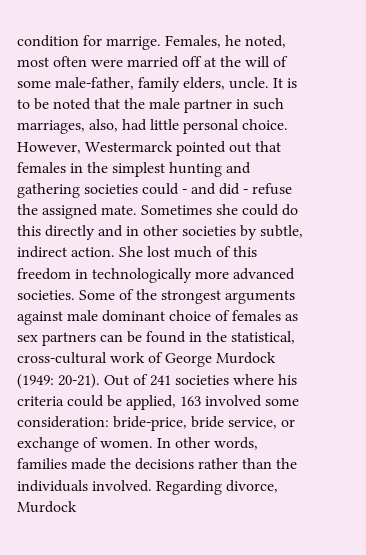condition for marrige. Females, he noted, most often were married off at the will of some male-father, family elders, uncle. It is to be noted that the male partner in such marriages, also, had little personal choice. However, Westermarck pointed out that females in the simplest hunting and gathering societies could - and did - refuse the assigned mate. Sometimes she could do this directly and in other societies by subtle, indirect action. She lost much of this freedom in technologically more advanced societies. Some of the strongest arguments against male dominant choice of females as sex partners can be found in the statistical, cross-cultural work of George Murdock (1949: 20-21). Out of 241 societies where his criteria could be applied, 163 involved some consideration: bride-price, bride service, or exchange of women. In other words, families made the decisions rather than the individuals involved. Regarding divorce, Murdock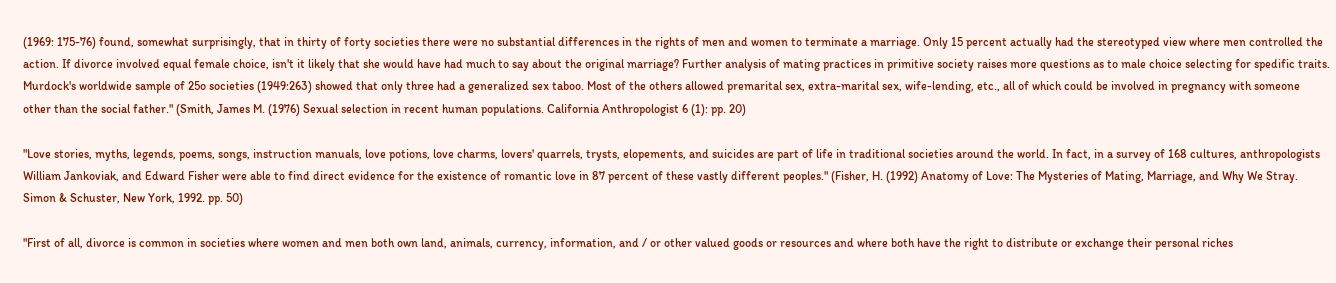(1969: 175-76) found, somewhat surprisingly, that in thirty of forty societies there were no substantial differences in the rights of men and women to terminate a marriage. Only 15 percent actually had the stereotyped view where men controlled the action. If divorce involved equal female choice, isn't it likely that she would have had much to say about the original marriage? Further analysis of mating practices in primitive society raises more questions as to male choice selecting for spedific traits. Murdock's worldwide sample of 25o societies (1949:263) showed that only three had a generalized sex taboo. Most of the others allowed premarital sex, extra-marital sex, wife-lending, etc., all of which could be involved in pregnancy with someone other than the social father." (Smith, James M. (1976) Sexual selection in recent human populations. California Anthropologist 6 (1): pp. 20)

"Love stories, myths, legends, poems, songs, instruction manuals, love potions, love charms, lovers' quarrels, trysts, elopements, and suicides are part of life in traditional societies around the world. In fact, in a survey of 168 cultures, anthropologists William Jankoviak, and Edward Fisher were able to find direct evidence for the existence of romantic love in 87 percent of these vastly different peoples." (Fisher, H. (1992) Anatomy of Love: The Mysteries of Mating, Marriage, and Why We Stray. Simon & Schuster, New York, 1992. pp. 50)

"First of all, divorce is common in societies where women and men both own land, animals, currency, information, and / or other valued goods or resources and where both have the right to distribute or exchange their personal riches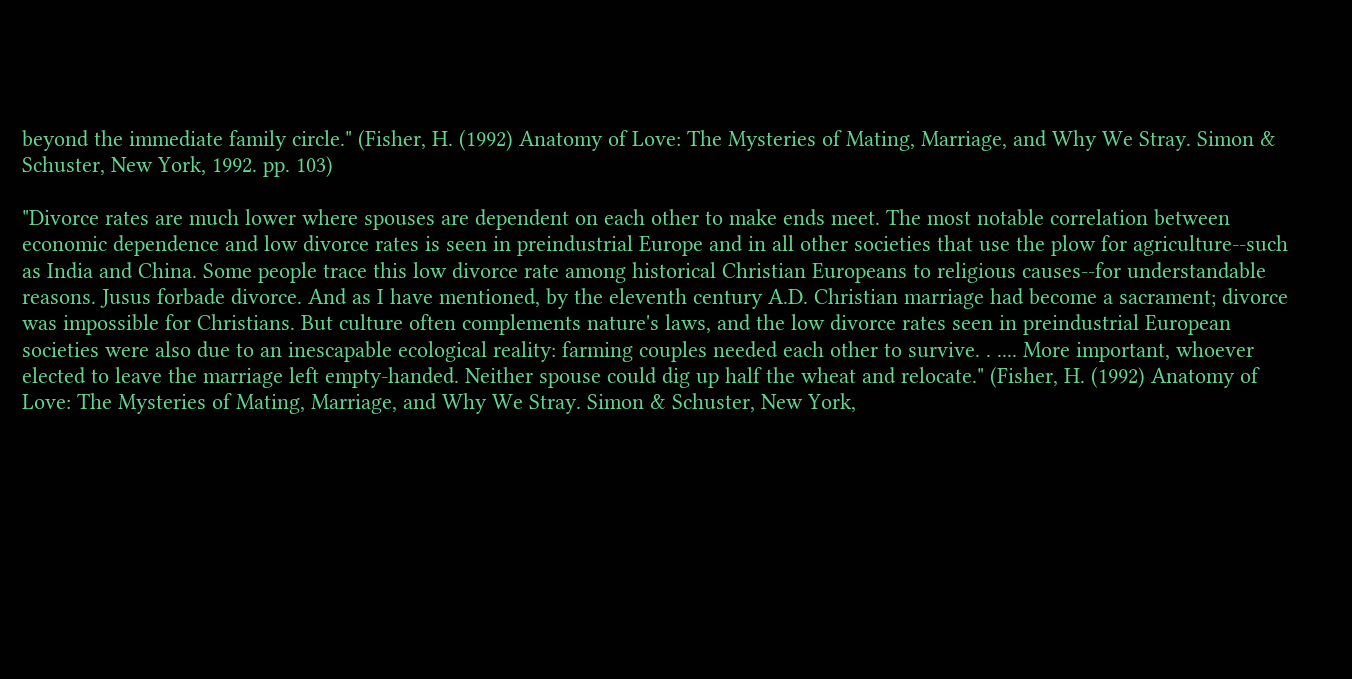beyond the immediate family circle." (Fisher, H. (1992) Anatomy of Love: The Mysteries of Mating, Marriage, and Why We Stray. Simon & Schuster, New York, 1992. pp. 103)

"Divorce rates are much lower where spouses are dependent on each other to make ends meet. The most notable correlation between economic dependence and low divorce rates is seen in preindustrial Europe and in all other societies that use the plow for agriculture--such as India and China. Some people trace this low divorce rate among historical Christian Europeans to religious causes--for understandable reasons. Jusus forbade divorce. And as I have mentioned, by the eleventh century A.D. Christian marriage had become a sacrament; divorce was impossible for Christians. But culture often complements nature's laws, and the low divorce rates seen in preindustrial European societies were also due to an inescapable ecological reality: farming couples needed each other to survive. . .... More important, whoever elected to leave the marriage left empty-handed. Neither spouse could dig up half the wheat and relocate." (Fisher, H. (1992) Anatomy of Love: The Mysteries of Mating, Marriage, and Why We Stray. Simon & Schuster, New York,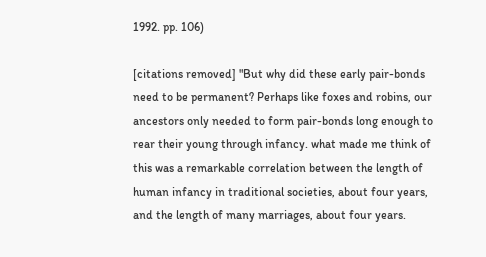1992. pp. 106)

[citations removed] "But why did these early pair-bonds need to be permanent? Perhaps like foxes and robins, our ancestors only needed to form pair-bonds long enough to rear their young through infancy. what made me think of this was a remarkable correlation between the length of human infancy in traditional societies, about four years, and the length of many marriages, about four years.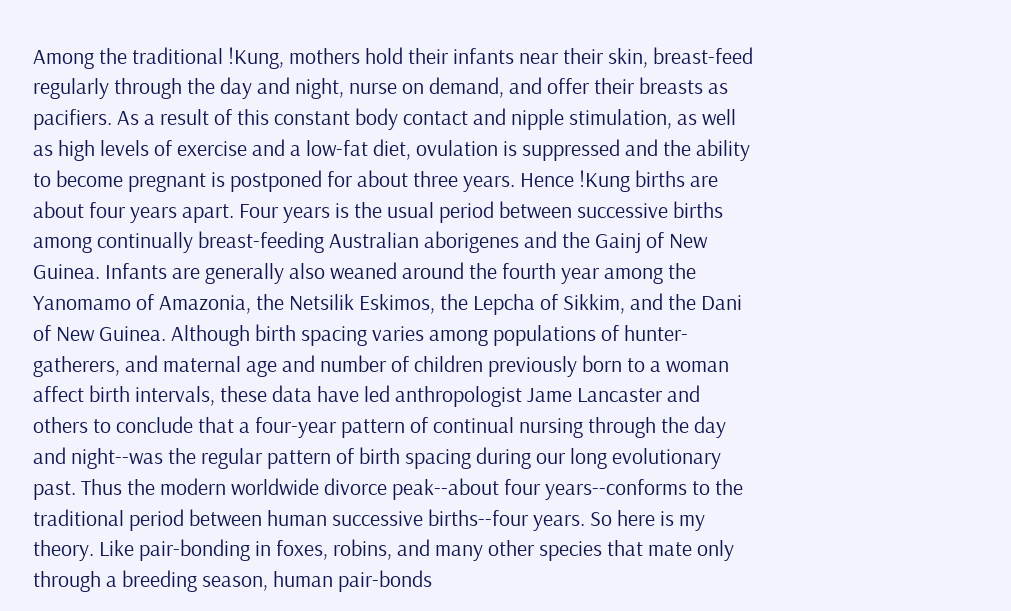Among the traditional !Kung, mothers hold their infants near their skin, breast-feed regularly through the day and night, nurse on demand, and offer their breasts as pacifiers. As a result of this constant body contact and nipple stimulation, as well as high levels of exercise and a low-fat diet, ovulation is suppressed and the ability to become pregnant is postponed for about three years. Hence !Kung births are about four years apart. Four years is the usual period between successive births among continually breast-feeding Australian aborigenes and the Gainj of New Guinea. Infants are generally also weaned around the fourth year among the Yanomamo of Amazonia, the Netsilik Eskimos, the Lepcha of Sikkim, and the Dani of New Guinea. Although birth spacing varies among populations of hunter-gatherers, and maternal age and number of children previously born to a woman affect birth intervals, these data have led anthropologist Jame Lancaster and others to conclude that a four-year pattern of continual nursing through the day and night--was the regular pattern of birth spacing during our long evolutionary past. Thus the modern worldwide divorce peak--about four years--conforms to the traditional period between human successive births--four years. So here is my theory. Like pair-bonding in foxes, robins, and many other species that mate only through a breeding season, human pair-bonds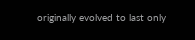originally evolved to last only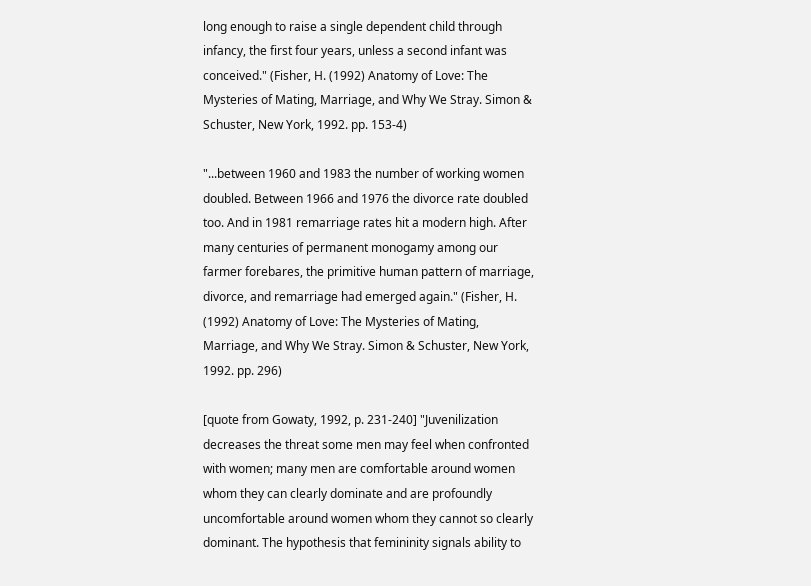long enough to raise a single dependent child through infancy, the first four years, unless a second infant was conceived." (Fisher, H. (1992) Anatomy of Love: The Mysteries of Mating, Marriage, and Why We Stray. Simon & Schuster, New York, 1992. pp. 153-4)

"...between 1960 and 1983 the number of working women doubled. Between 1966 and 1976 the divorce rate doubled too. And in 1981 remarriage rates hit a modern high. After many centuries of permanent monogamy among our farmer forebares, the primitive human pattern of marriage, divorce, and remarriage had emerged again." (Fisher, H. (1992) Anatomy of Love: The Mysteries of Mating, Marriage, and Why We Stray. Simon & Schuster, New York, 1992. pp. 296)

[quote from Gowaty, 1992, p. 231-240] "Juvenilization decreases the threat some men may feel when confronted with women; many men are comfortable around women whom they can clearly dominate and are profoundly uncomfortable around women whom they cannot so clearly dominant. The hypothesis that femininity signals ability to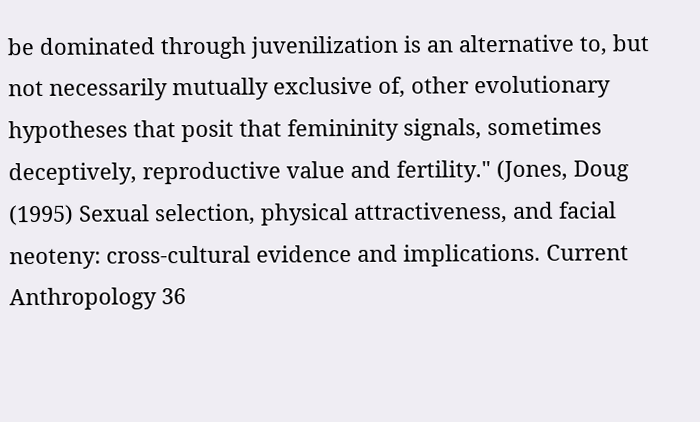be dominated through juvenilization is an alternative to, but not necessarily mutually exclusive of, other evolutionary hypotheses that posit that femininity signals, sometimes deceptively, reproductive value and fertility." (Jones, Doug (1995) Sexual selection, physical attractiveness, and facial neoteny: cross-cultural evidence and implications. Current Anthropology 36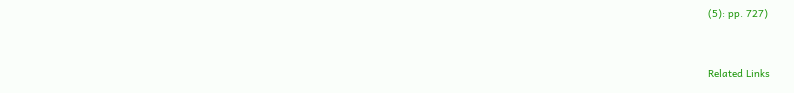(5): pp. 727)



Related Links